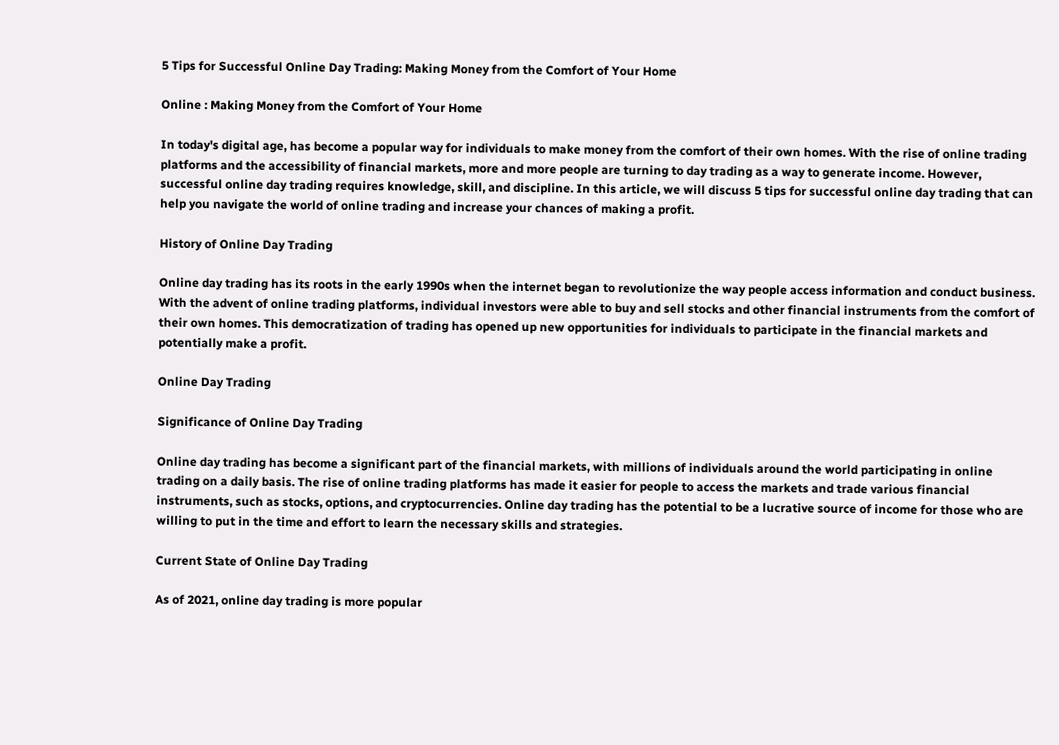5 Tips for Successful Online Day Trading: Making Money from the Comfort of Your Home

Online : Making Money from the Comfort of Your Home

In today's digital age, has become a popular way for individuals to make money from the comfort of their own homes. With the rise of online trading platforms and the accessibility of financial markets, more and more people are turning to day trading as a way to generate income. However, successful online day trading requires knowledge, skill, and discipline. In this article, we will discuss 5 tips for successful online day trading that can help you navigate the world of online trading and increase your chances of making a profit.

History of Online Day Trading

Online day trading has its roots in the early 1990s when the internet began to revolutionize the way people access information and conduct business. With the advent of online trading platforms, individual investors were able to buy and sell stocks and other financial instruments from the comfort of their own homes. This democratization of trading has opened up new opportunities for individuals to participate in the financial markets and potentially make a profit.

Online Day Trading

Significance of Online Day Trading

Online day trading has become a significant part of the financial markets, with millions of individuals around the world participating in online trading on a daily basis. The rise of online trading platforms has made it easier for people to access the markets and trade various financial instruments, such as stocks, options, and cryptocurrencies. Online day trading has the potential to be a lucrative source of income for those who are willing to put in the time and effort to learn the necessary skills and strategies.

Current State of Online Day Trading

As of 2021, online day trading is more popular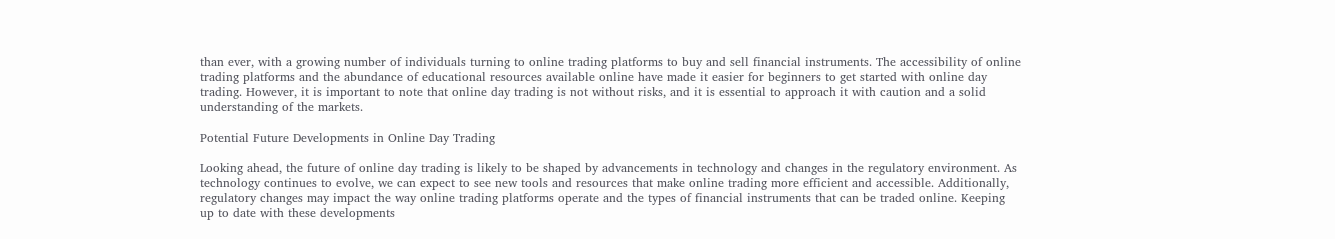than ever, with a growing number of individuals turning to online trading platforms to buy and sell financial instruments. The accessibility of online trading platforms and the abundance of educational resources available online have made it easier for beginners to get started with online day trading. However, it is important to note that online day trading is not without risks, and it is essential to approach it with caution and a solid understanding of the markets.

Potential Future Developments in Online Day Trading

Looking ahead, the future of online day trading is likely to be shaped by advancements in technology and changes in the regulatory environment. As technology continues to evolve, we can expect to see new tools and resources that make online trading more efficient and accessible. Additionally, regulatory changes may impact the way online trading platforms operate and the types of financial instruments that can be traded online. Keeping up to date with these developments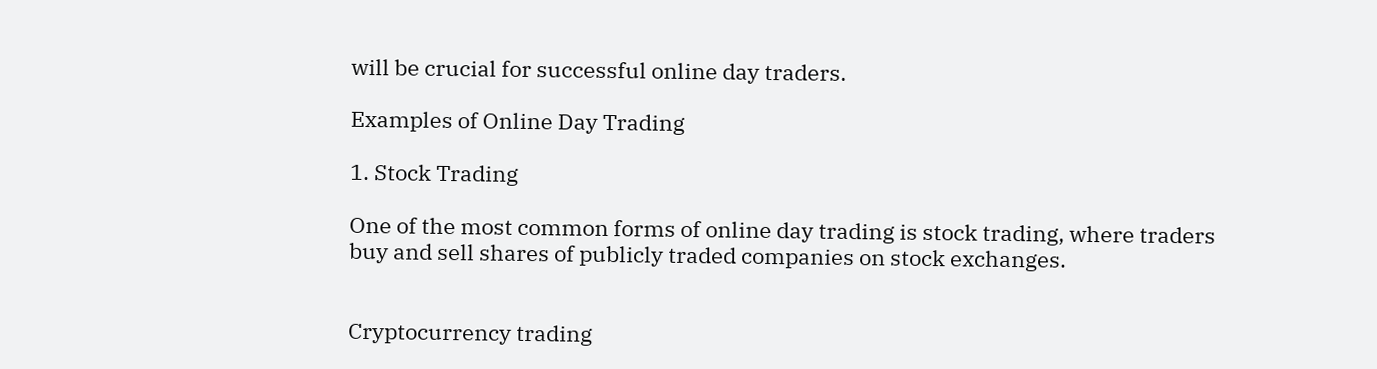will be crucial for successful online day traders.

Examples of Online Day Trading

1. Stock Trading

One of the most common forms of online day trading is stock trading, where traders buy and sell shares of publicly traded companies on stock exchanges.


Cryptocurrency trading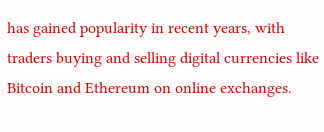has gained popularity in recent years, with traders buying and selling digital currencies like Bitcoin and Ethereum on online exchanges.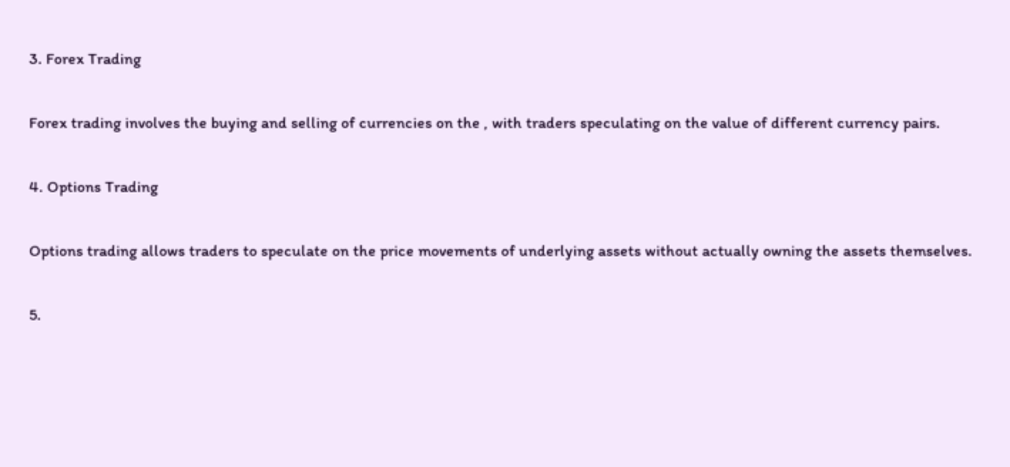3. Forex Trading

Forex trading involves the buying and selling of currencies on the , with traders speculating on the value of different currency pairs.

4. Options Trading

Options trading allows traders to speculate on the price movements of underlying assets without actually owning the assets themselves.

5.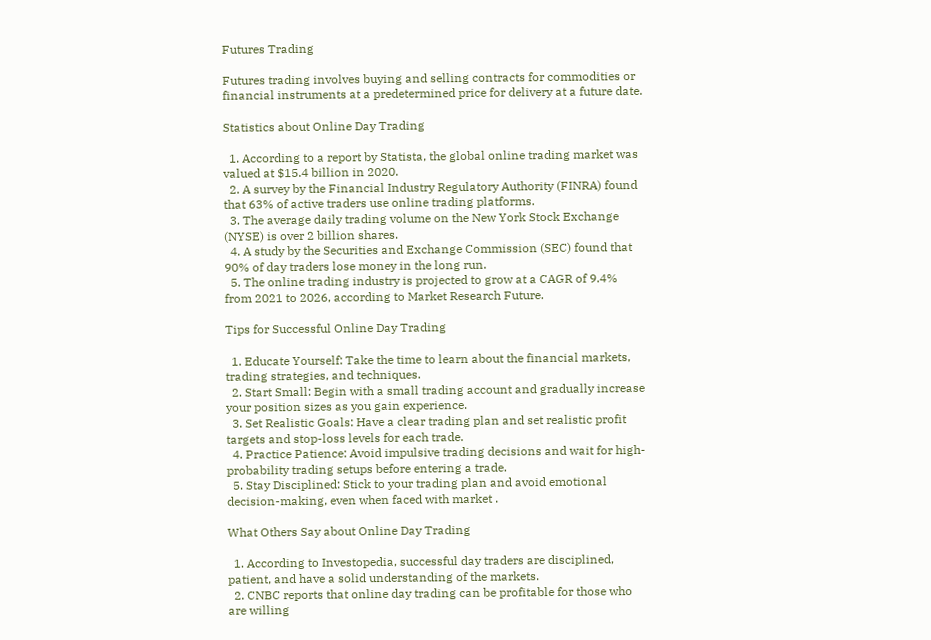Futures Trading

Futures trading involves buying and selling contracts for commodities or financial instruments at a predetermined price for delivery at a future date.

Statistics about Online Day Trading

  1. According to a report by Statista, the global online trading market was valued at $15.4 billion in 2020.
  2. A survey by the Financial Industry Regulatory Authority (FINRA) found that 63% of active traders use online trading platforms.
  3. The average daily trading volume on the New York Stock Exchange (NYSE) is over 2 billion shares.
  4. A study by the Securities and Exchange Commission (SEC) found that 90% of day traders lose money in the long run.
  5. The online trading industry is projected to grow at a CAGR of 9.4% from 2021 to 2026, according to Market Research Future.

Tips for Successful Online Day Trading

  1. Educate Yourself: Take the time to learn about the financial markets, trading strategies, and techniques.
  2. Start Small: Begin with a small trading account and gradually increase your position sizes as you gain experience.
  3. Set Realistic Goals: Have a clear trading plan and set realistic profit targets and stop-loss levels for each trade.
  4. Practice Patience: Avoid impulsive trading decisions and wait for high-probability trading setups before entering a trade.
  5. Stay Disciplined: Stick to your trading plan and avoid emotional decision-making, even when faced with market .

What Others Say about Online Day Trading

  1. According to Investopedia, successful day traders are disciplined, patient, and have a solid understanding of the markets.
  2. CNBC reports that online day trading can be profitable for those who are willing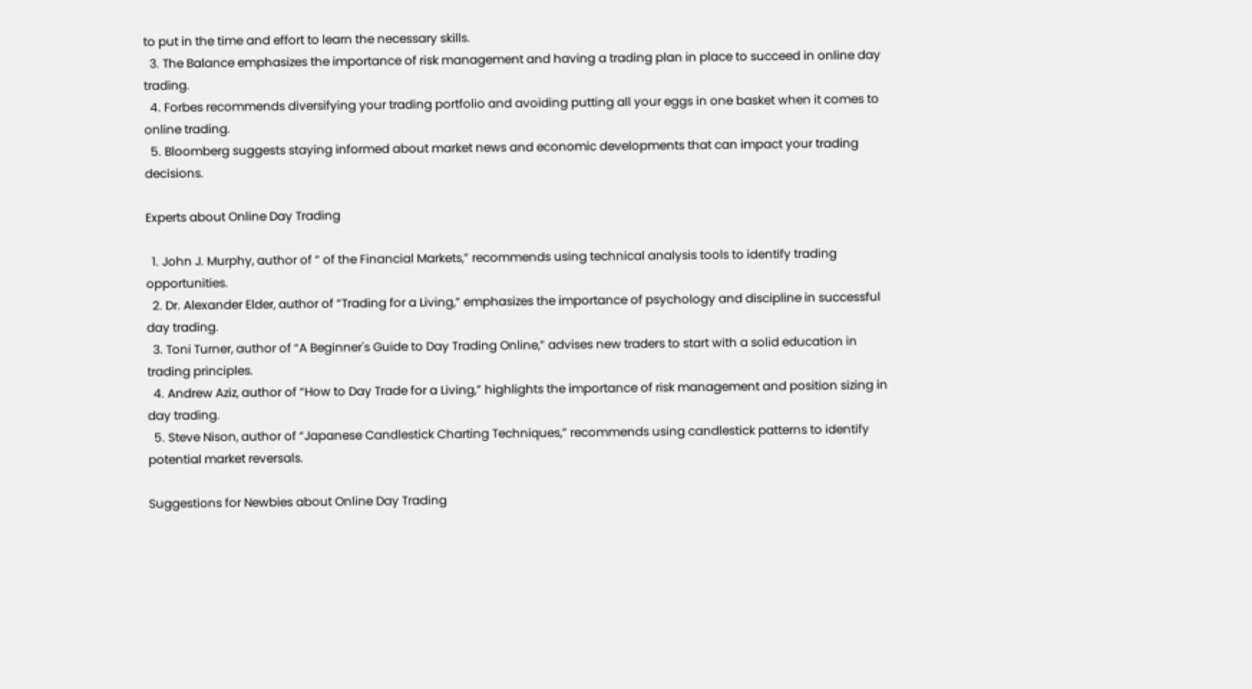to put in the time and effort to learn the necessary skills.
  3. The Balance emphasizes the importance of risk management and having a trading plan in place to succeed in online day trading.
  4. Forbes recommends diversifying your trading portfolio and avoiding putting all your eggs in one basket when it comes to online trading.
  5. Bloomberg suggests staying informed about market news and economic developments that can impact your trading decisions.

Experts about Online Day Trading

  1. John J. Murphy, author of “ of the Financial Markets,” recommends using technical analysis tools to identify trading opportunities.
  2. Dr. Alexander Elder, author of “Trading for a Living,” emphasizes the importance of psychology and discipline in successful day trading.
  3. Toni Turner, author of “A Beginner's Guide to Day Trading Online,” advises new traders to start with a solid education in trading principles.
  4. Andrew Aziz, author of “How to Day Trade for a Living,” highlights the importance of risk management and position sizing in day trading.
  5. Steve Nison, author of “Japanese Candlestick Charting Techniques,” recommends using candlestick patterns to identify potential market reversals.

Suggestions for Newbies about Online Day Trading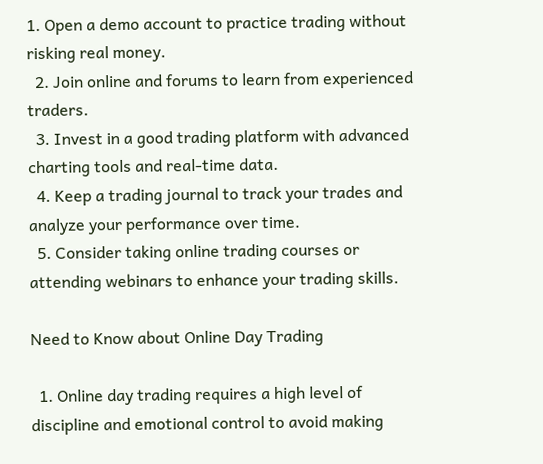1. Open a demo account to practice trading without risking real money.
  2. Join online and forums to learn from experienced traders.
  3. Invest in a good trading platform with advanced charting tools and real-time data.
  4. Keep a trading journal to track your trades and analyze your performance over time.
  5. Consider taking online trading courses or attending webinars to enhance your trading skills.

Need to Know about Online Day Trading

  1. Online day trading requires a high level of discipline and emotional control to avoid making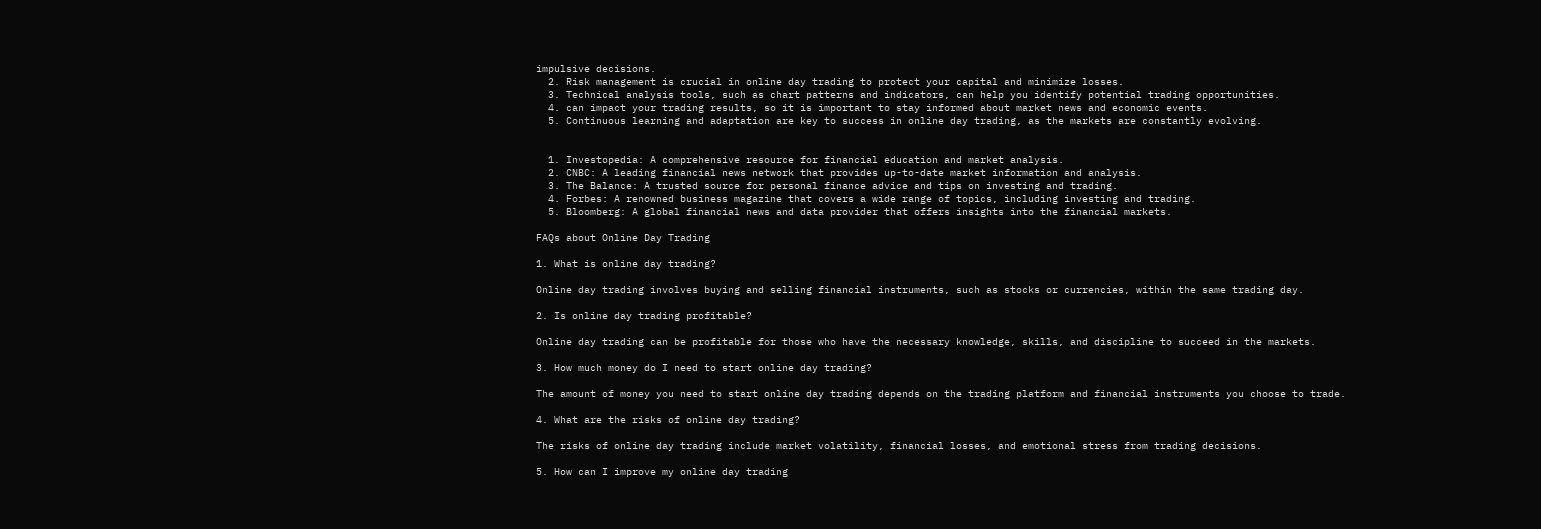impulsive decisions.
  2. Risk management is crucial in online day trading to protect your capital and minimize losses.
  3. Technical analysis tools, such as chart patterns and indicators, can help you identify potential trading opportunities.
  4. can impact your trading results, so it is important to stay informed about market news and economic events.
  5. Continuous learning and adaptation are key to success in online day trading, as the markets are constantly evolving.


  1. Investopedia: A comprehensive resource for financial education and market analysis.
  2. CNBC: A leading financial news network that provides up-to-date market information and analysis.
  3. The Balance: A trusted source for personal finance advice and tips on investing and trading.
  4. Forbes: A renowned business magazine that covers a wide range of topics, including investing and trading.
  5. Bloomberg: A global financial news and data provider that offers insights into the financial markets.

FAQs about Online Day Trading

1. What is online day trading?

Online day trading involves buying and selling financial instruments, such as stocks or currencies, within the same trading day.

2. Is online day trading profitable?

Online day trading can be profitable for those who have the necessary knowledge, skills, and discipline to succeed in the markets.

3. How much money do I need to start online day trading?

The amount of money you need to start online day trading depends on the trading platform and financial instruments you choose to trade.

4. What are the risks of online day trading?

The risks of online day trading include market volatility, financial losses, and emotional stress from trading decisions.

5. How can I improve my online day trading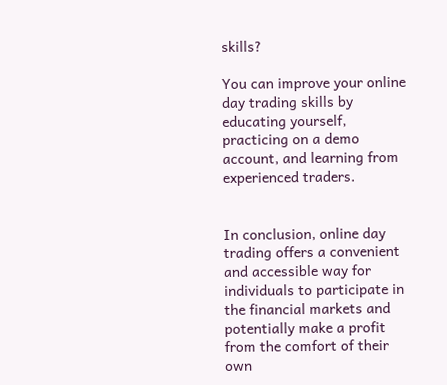skills?

You can improve your online day trading skills by educating yourself, practicing on a demo account, and learning from experienced traders.


In conclusion, online day trading offers a convenient and accessible way for individuals to participate in the financial markets and potentially make a profit from the comfort of their own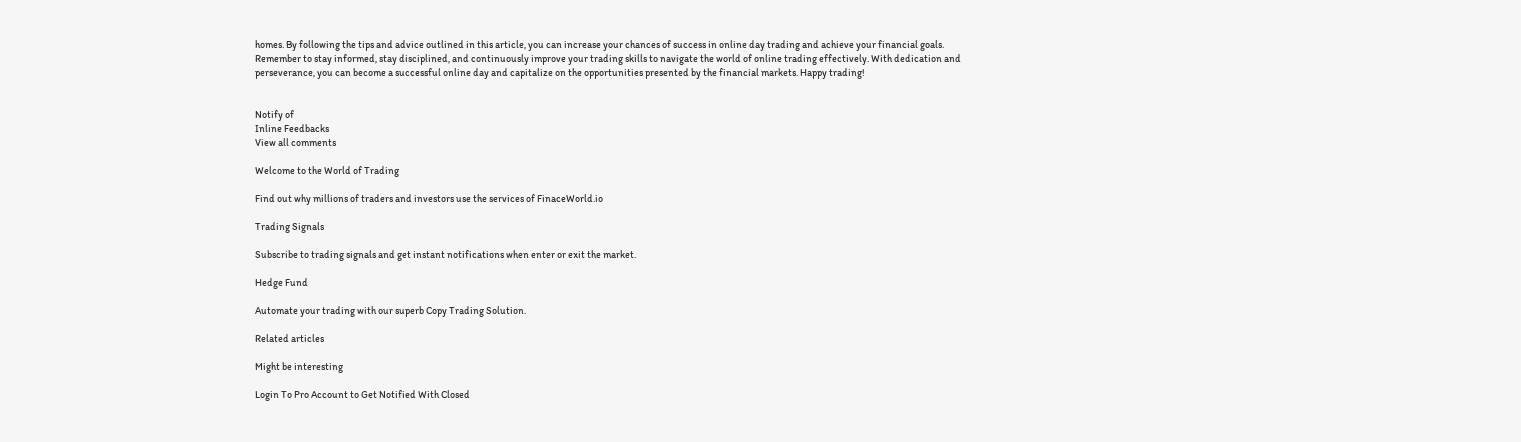homes. By following the tips and advice outlined in this article, you can increase your chances of success in online day trading and achieve your financial goals. Remember to stay informed, stay disciplined, and continuously improve your trading skills to navigate the world of online trading effectively. With dedication and perseverance, you can become a successful online day and capitalize on the opportunities presented by the financial markets. Happy trading!


Notify of
Inline Feedbacks
View all comments

Welcome to the World of Trading

Find out why millions of traders and investors use the services of FinaceWorld.io

Trading Signals

Subscribe to trading signals and get instant notifications when enter or exit the market.

Hedge Fund

Automate your trading with our superb Copy Trading Solution.

Related articles

Might be interesting

Login To Pro Account to Get Notified With Closed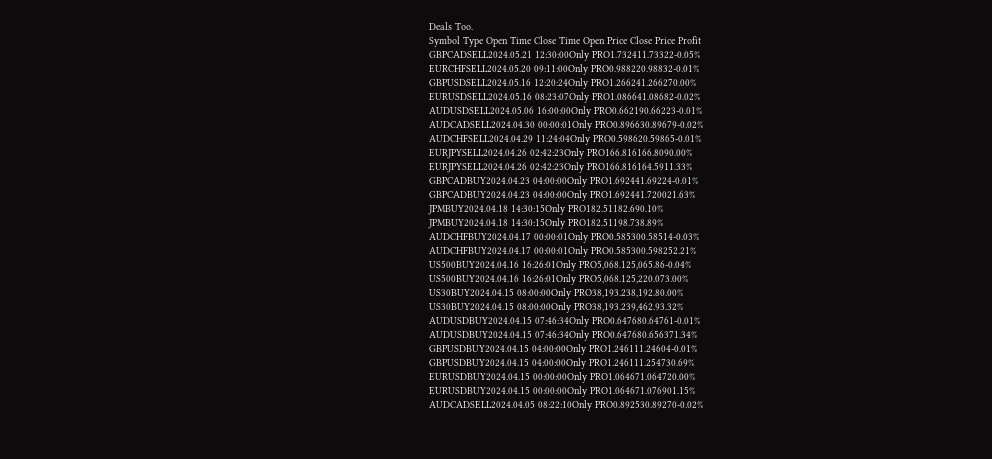Deals Too.
Symbol Type Open Time Close Time Open Price Close Price Profit
GBPCADSELL2024.05.21 12:30:00Only PRO1.732411.73322-0.05%
EURCHFSELL2024.05.20 09:11:00Only PRO0.988220.98832-0.01%
GBPUSDSELL2024.05.16 12:20:24Only PRO1.266241.266270.00%
EURUSDSELL2024.05.16 08:23:07Only PRO1.086641.08682-0.02%
AUDUSDSELL2024.05.06 16:00:00Only PRO0.662190.66223-0.01%
AUDCADSELL2024.04.30 00:00:01Only PRO0.896630.89679-0.02%
AUDCHFSELL2024.04.29 11:24:04Only PRO0.598620.59865-0.01%
EURJPYSELL2024.04.26 02:42:23Only PRO166.816166.8090.00%
EURJPYSELL2024.04.26 02:42:23Only PRO166.816164.5911.33%
GBPCADBUY2024.04.23 04:00:00Only PRO1.692441.69224-0.01%
GBPCADBUY2024.04.23 04:00:00Only PRO1.692441.720021.63%
JPMBUY2024.04.18 14:30:15Only PRO182.51182.690.10%
JPMBUY2024.04.18 14:30:15Only PRO182.51198.738.89%
AUDCHFBUY2024.04.17 00:00:01Only PRO0.585300.58514-0.03%
AUDCHFBUY2024.04.17 00:00:01Only PRO0.585300.598252.21%
US500BUY2024.04.16 16:26:01Only PRO5,068.125,065.86-0.04%
US500BUY2024.04.16 16:26:01Only PRO5,068.125,220.073.00%
US30BUY2024.04.15 08:00:00Only PRO38,193.238,192.80.00%
US30BUY2024.04.15 08:00:00Only PRO38,193.239,462.93.32%
AUDUSDBUY2024.04.15 07:46:34Only PRO0.647680.64761-0.01%
AUDUSDBUY2024.04.15 07:46:34Only PRO0.647680.656371.34%
GBPUSDBUY2024.04.15 04:00:00Only PRO1.246111.24604-0.01%
GBPUSDBUY2024.04.15 04:00:00Only PRO1.246111.254730.69%
EURUSDBUY2024.04.15 00:00:00Only PRO1.064671.064720.00%
EURUSDBUY2024.04.15 00:00:00Only PRO1.064671.076901.15%
AUDCADSELL2024.04.05 08:22:10Only PRO0.892530.89270-0.02%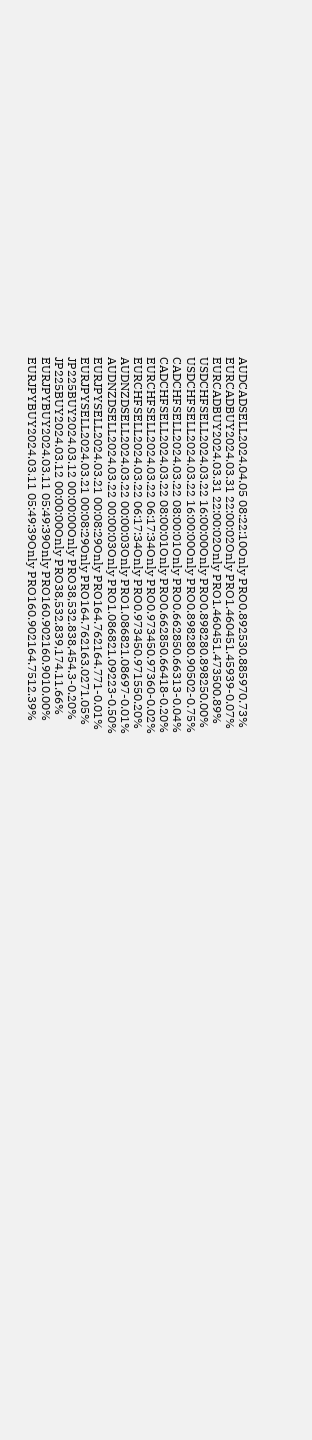AUDCADSELL2024.04.05 08:22:10Only PRO0.892530.885970.73%
EURCADBUY2024.03.31 22:00:02Only PRO1.460451.45939-0.07%
EURCADBUY2024.03.31 22:00:02Only PRO1.460451.473500.89%
USDCHFSELL2024.03.22 16:00:00Only PRO0.898280.898250.00%
USDCHFSELL2024.03.22 16:00:00Only PRO0.898280.90502-0.75%
CADCHFSELL2024.03.22 08:00:01Only PRO0.662850.66313-0.04%
CADCHFSELL2024.03.22 08:00:01Only PRO0.662850.66418-0.20%
EURCHFSELL2024.03.22 06:17:34Only PRO0.973450.97360-0.02%
EURCHFSELL2024.03.22 06:17:34Only PRO0.973450.971550.20%
AUDNZDSELL2024.03.22 00:00:03Only PRO1.086821.08697-0.01%
AUDNZDSELL2024.03.22 00:00:03Only PRO1.086821.09223-0.50%
EURJPYSELL2024.03.21 00:08:29Only PRO164.762164.771-0.01%
EURJPYSELL2024.03.21 00:08:29Only PRO164.762163.0271.05%
JP225BUY2024.03.12 00:00:00Only PRO38,532.838,454.3-0.20%
JP225BUY2024.03.12 00:00:00Only PRO38,532.839,174.11.66%
EURJPYBUY2024.03.11 05:49:39Only PRO160.902160.9010.00%
EURJPYBUY2024.03.11 05:49:39Only PRO160.902164.7512.39%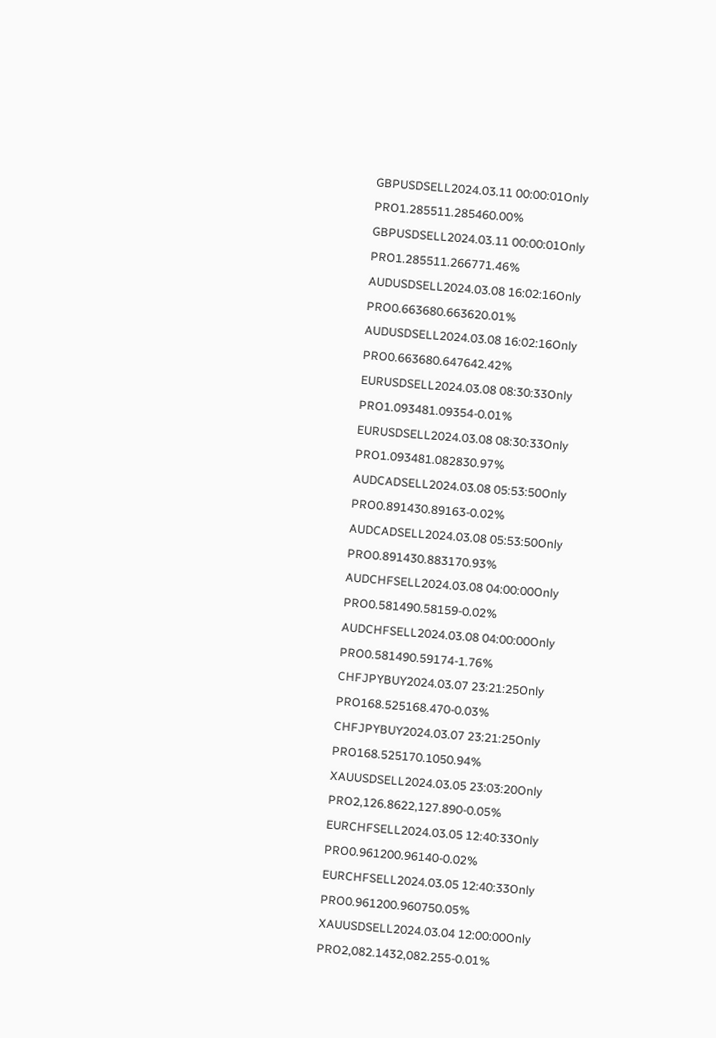GBPUSDSELL2024.03.11 00:00:01Only PRO1.285511.285460.00%
GBPUSDSELL2024.03.11 00:00:01Only PRO1.285511.266771.46%
AUDUSDSELL2024.03.08 16:02:16Only PRO0.663680.663620.01%
AUDUSDSELL2024.03.08 16:02:16Only PRO0.663680.647642.42%
EURUSDSELL2024.03.08 08:30:33Only PRO1.093481.09354-0.01%
EURUSDSELL2024.03.08 08:30:33Only PRO1.093481.082830.97%
AUDCADSELL2024.03.08 05:53:50Only PRO0.891430.89163-0.02%
AUDCADSELL2024.03.08 05:53:50Only PRO0.891430.883170.93%
AUDCHFSELL2024.03.08 04:00:00Only PRO0.581490.58159-0.02%
AUDCHFSELL2024.03.08 04:00:00Only PRO0.581490.59174-1.76%
CHFJPYBUY2024.03.07 23:21:25Only PRO168.525168.470-0.03%
CHFJPYBUY2024.03.07 23:21:25Only PRO168.525170.1050.94%
XAUUSDSELL2024.03.05 23:03:20Only PRO2,126.8622,127.890-0.05%
EURCHFSELL2024.03.05 12:40:33Only PRO0.961200.96140-0.02%
EURCHFSELL2024.03.05 12:40:33Only PRO0.961200.960750.05%
XAUUSDSELL2024.03.04 12:00:00Only PRO2,082.1432,082.255-0.01%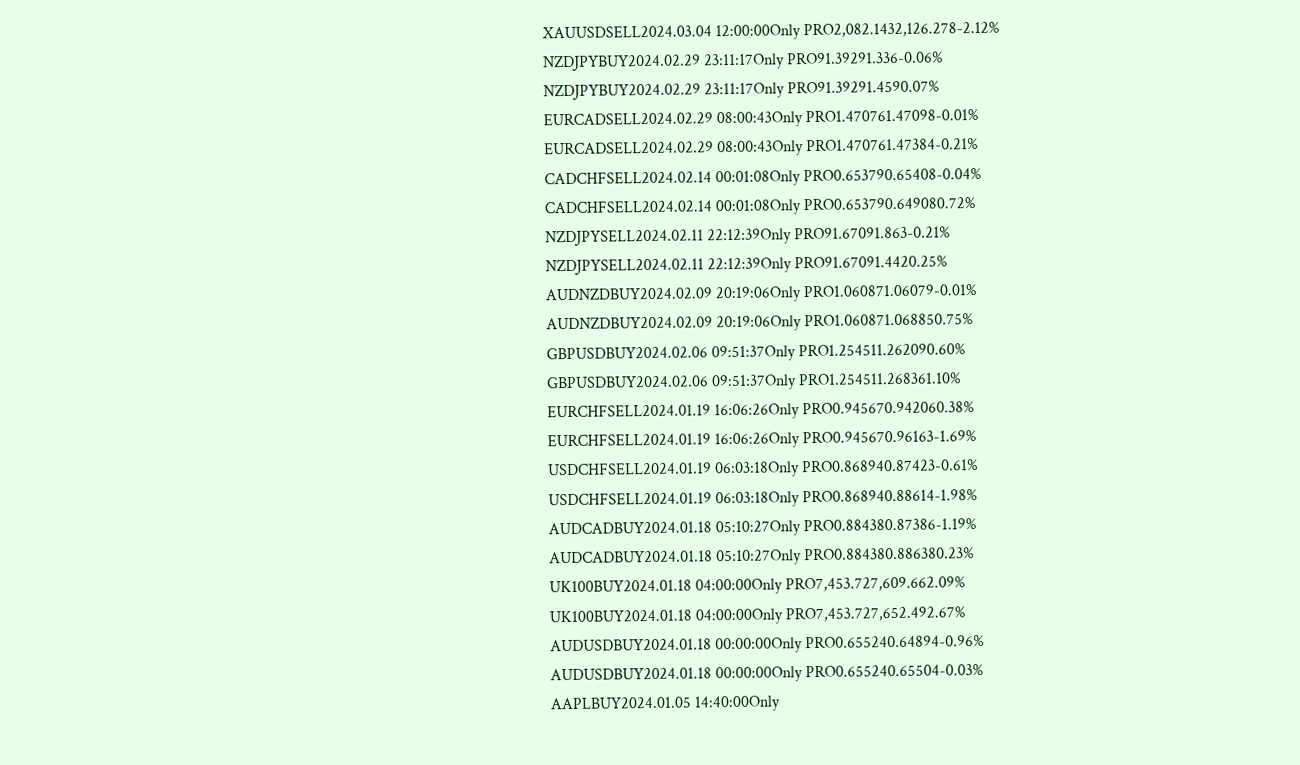XAUUSDSELL2024.03.04 12:00:00Only PRO2,082.1432,126.278-2.12%
NZDJPYBUY2024.02.29 23:11:17Only PRO91.39291.336-0.06%
NZDJPYBUY2024.02.29 23:11:17Only PRO91.39291.4590.07%
EURCADSELL2024.02.29 08:00:43Only PRO1.470761.47098-0.01%
EURCADSELL2024.02.29 08:00:43Only PRO1.470761.47384-0.21%
CADCHFSELL2024.02.14 00:01:08Only PRO0.653790.65408-0.04%
CADCHFSELL2024.02.14 00:01:08Only PRO0.653790.649080.72%
NZDJPYSELL2024.02.11 22:12:39Only PRO91.67091.863-0.21%
NZDJPYSELL2024.02.11 22:12:39Only PRO91.67091.4420.25%
AUDNZDBUY2024.02.09 20:19:06Only PRO1.060871.06079-0.01%
AUDNZDBUY2024.02.09 20:19:06Only PRO1.060871.068850.75%
GBPUSDBUY2024.02.06 09:51:37Only PRO1.254511.262090.60%
GBPUSDBUY2024.02.06 09:51:37Only PRO1.254511.268361.10%
EURCHFSELL2024.01.19 16:06:26Only PRO0.945670.942060.38%
EURCHFSELL2024.01.19 16:06:26Only PRO0.945670.96163-1.69%
USDCHFSELL2024.01.19 06:03:18Only PRO0.868940.87423-0.61%
USDCHFSELL2024.01.19 06:03:18Only PRO0.868940.88614-1.98%
AUDCADBUY2024.01.18 05:10:27Only PRO0.884380.87386-1.19%
AUDCADBUY2024.01.18 05:10:27Only PRO0.884380.886380.23%
UK100BUY2024.01.18 04:00:00Only PRO7,453.727,609.662.09%
UK100BUY2024.01.18 04:00:00Only PRO7,453.727,652.492.67%
AUDUSDBUY2024.01.18 00:00:00Only PRO0.655240.64894-0.96%
AUDUSDBUY2024.01.18 00:00:00Only PRO0.655240.65504-0.03%
AAPLBUY2024.01.05 14:40:00Only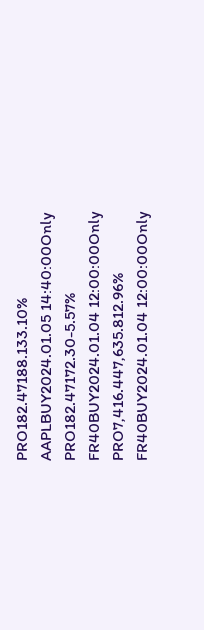PRO182.47188.133.10%
AAPLBUY2024.01.05 14:40:00Only PRO182.47172.30-5.57%
FR40BUY2024.01.04 12:00:00Only PRO7,416.447,635.812.96%
FR40BUY2024.01.04 12:00:00Only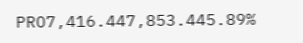PRO7,416.447,853.445.89%